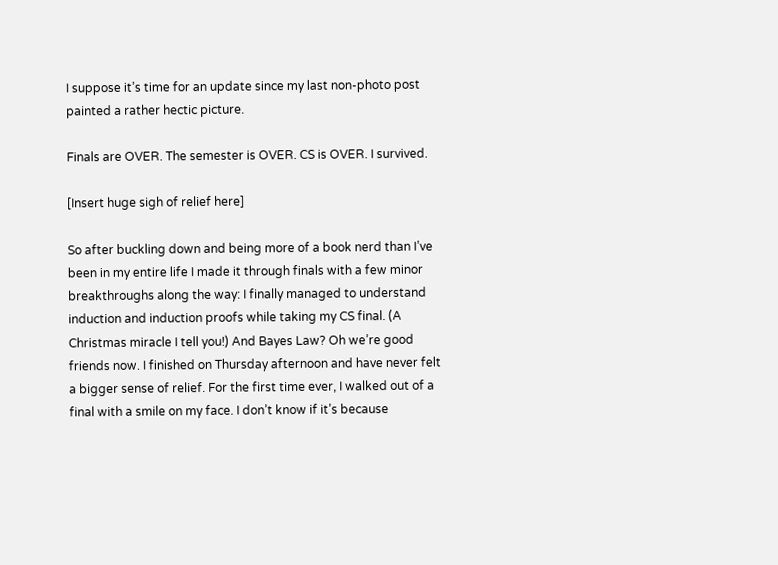I suppose it’s time for an update since my last non-photo post painted a rather hectic picture.

Finals are OVER. The semester is OVER. CS is OVER. I survived.

[Insert huge sigh of relief here]

So after buckling down and being more of a book nerd than I’ve been in my entire life I made it through finals with a few minor breakthroughs along the way: I finally managed to understand induction and induction proofs while taking my CS final. (A Christmas miracle I tell you!) And Bayes Law? Oh we’re good friends now. I finished on Thursday afternoon and have never felt a bigger sense of relief. For the first time ever, I walked out of a final with a smile on my face. I don’t know if it’s because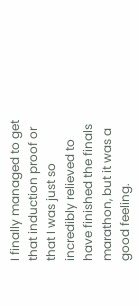I finally managed to get that induction proof or that I was just so incredibly relieved to have finished the finals marathon, but it was a good feeling.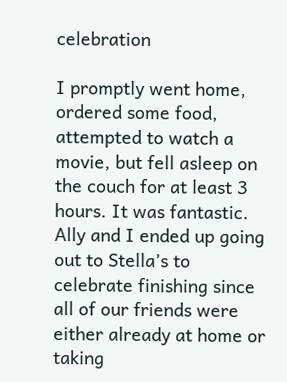celebration

I promptly went home, ordered some food, attempted to watch a movie, but fell asleep on the couch for at least 3 hours. It was fantastic. Ally and I ended up going out to Stella’s to celebrate finishing since all of our friends were either already at home or taking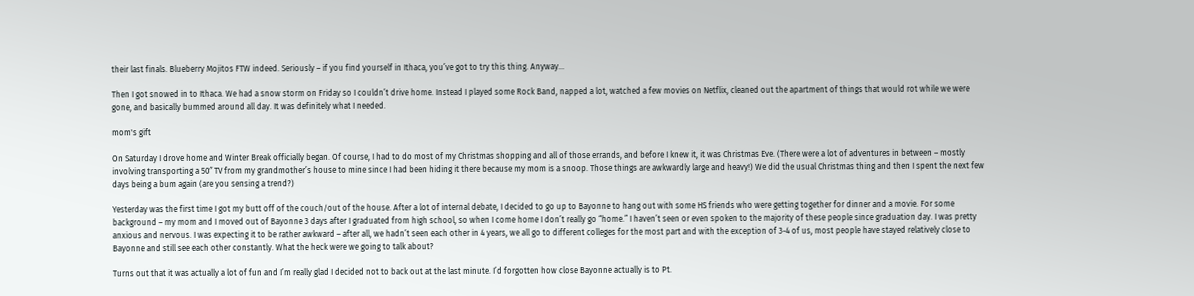their last finals. Blueberry Mojitos FTW indeed. Seriously – if you find yourself in Ithaca, you’ve got to try this thing. Anyway…

Then I got snowed in to Ithaca. We had a snow storm on Friday so I couldn’t drive home. Instead I played some Rock Band, napped a lot, watched a few movies on Netflix, cleaned out the apartment of things that would rot while we were gone, and basically bummed around all day. It was definitely what I needed.

mom's gift

On Saturday I drove home and Winter Break officially began. Of course, I had to do most of my Christmas shopping and all of those errands, and before I knew it, it was Christmas Eve. (There were a lot of adventures in between – mostly involving transporting a 50″ TV from my grandmother’s house to mine since I had been hiding it there because my mom is a snoop. Those things are awkwardly large and heavy!) We did the usual Christmas thing and then I spent the next few days being a bum again (are you sensing a trend?)

Yesterday was the first time I got my butt off of the couch/out of the house. After a lot of internal debate, I decided to go up to Bayonne to hang out with some HS friends who were getting together for dinner and a movie. For some background – my mom and I moved out of Bayonne 3 days after I graduated from high school, so when I come home I don’t really go “home.” I haven’t seen or even spoken to the majority of these people since graduation day. I was pretty anxious and nervous. I was expecting it to be rather awkward – after all, we hadn’t seen each other in 4 years, we all go to different colleges for the most part and with the exception of 3-4 of us, most people have stayed relatively close to Bayonne and still see each other constantly. What the heck were we going to talk about?

Turns out that it was actually a lot of fun and I’m really glad I decided not to back out at the last minute. I’d forgotten how close Bayonne actually is to Pt.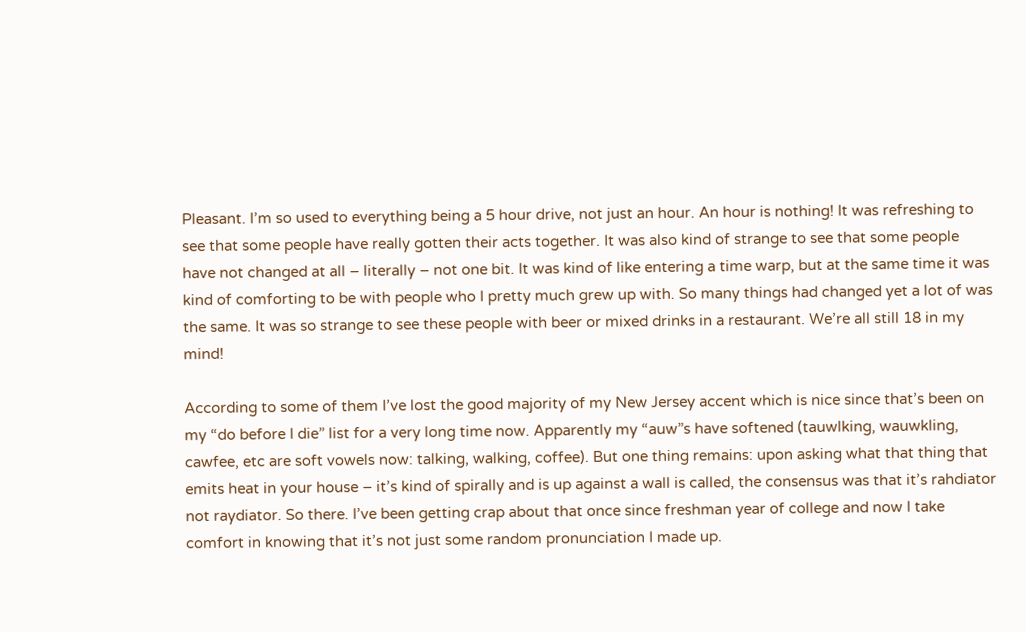Pleasant. I’m so used to everything being a 5 hour drive, not just an hour. An hour is nothing! It was refreshing to see that some people have really gotten their acts together. It was also kind of strange to see that some people have not changed at all – literally – not one bit. It was kind of like entering a time warp, but at the same time it was kind of comforting to be with people who I pretty much grew up with. So many things had changed yet a lot of was the same. It was so strange to see these people with beer or mixed drinks in a restaurant. We’re all still 18 in my mind!

According to some of them I’ve lost the good majority of my New Jersey accent which is nice since that’s been on my “do before I die” list for a very long time now. Apparently my “auw”s have softened (tauwlking, wauwkling, cawfee, etc are soft vowels now: talking, walking, coffee). But one thing remains: upon asking what that thing that emits heat in your house – it’s kind of spirally and is up against a wall is called, the consensus was that it’s rahdiator not raydiator. So there. I’ve been getting crap about that once since freshman year of college and now I take comfort in knowing that it’s not just some random pronunciation I made up.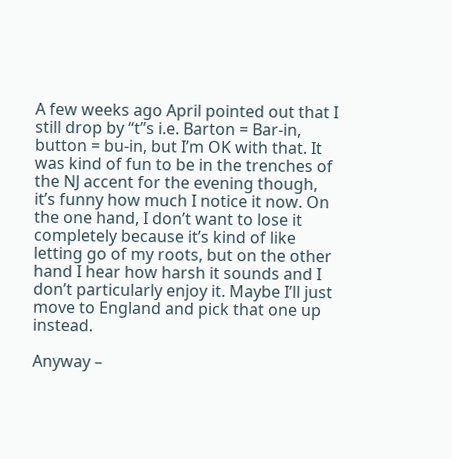A few weeks ago April pointed out that I still drop by “t”s i.e. Barton = Bar-in, button = bu-in, but I’m OK with that. It was kind of fun to be in the trenches of the NJ accent for the evening though, it’s funny how much I notice it now. On the one hand, I don’t want to lose it completely because it’s kind of like letting go of my roots, but on the other hand I hear how harsh it sounds and I don’t particularly enjoy it. Maybe I’ll just move to England and pick that one up instead.

Anyway –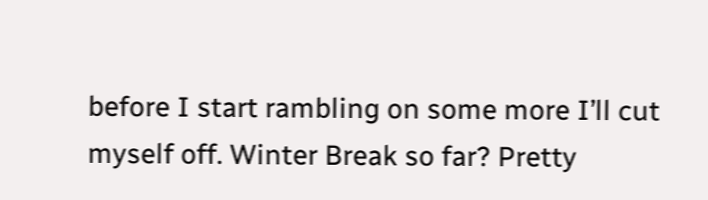before I start rambling on some more I’ll cut myself off. Winter Break so far? Pretty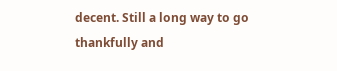decent. Still a long way to go thankfully and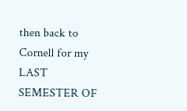then back to Cornell for my LAST SEMESTER OF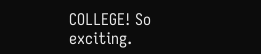COLLEGE! So exciting.